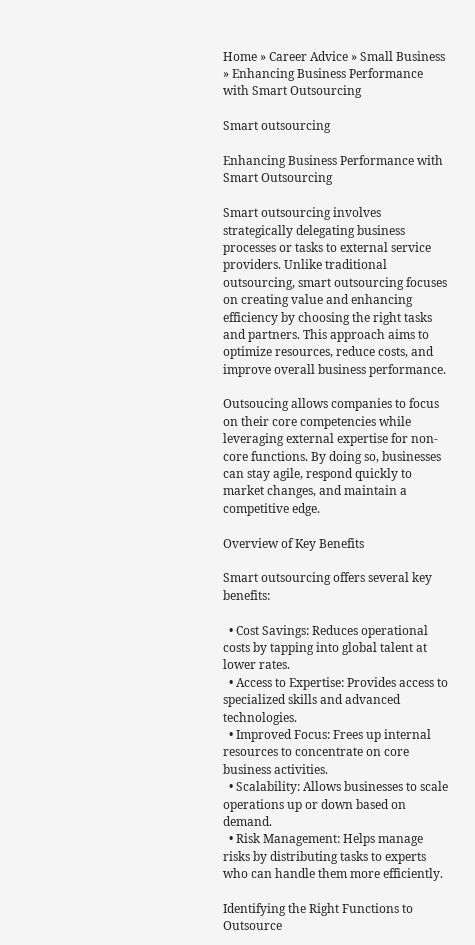Home » Career Advice » Small Business » Enhancing Business Performance with Smart Outsourcing

Smart outsourcing

Enhancing Business Performance with Smart Outsourcing

Smart outsourcing involves strategically delegating business processes or tasks to external service providers. Unlike traditional outsourcing, smart outsourcing focuses on creating value and enhancing efficiency by choosing the right tasks and partners. This approach aims to optimize resources, reduce costs, and improve overall business performance.

Outsoucing allows companies to focus on their core competencies while leveraging external expertise for non-core functions. By doing so, businesses can stay agile, respond quickly to market changes, and maintain a competitive edge.

Overview of Key Benefits

Smart outsourcing offers several key benefits:

  • Cost Savings: Reduces operational costs by tapping into global talent at lower rates.
  • Access to Expertise: Provides access to specialized skills and advanced technologies.
  • Improved Focus: Frees up internal resources to concentrate on core business activities.
  • Scalability: Allows businesses to scale operations up or down based on demand.
  • Risk Management: Helps manage risks by distributing tasks to experts who can handle them more efficiently.

Identifying the Right Functions to Outsource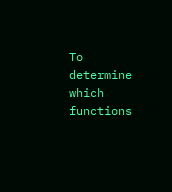To determine which functions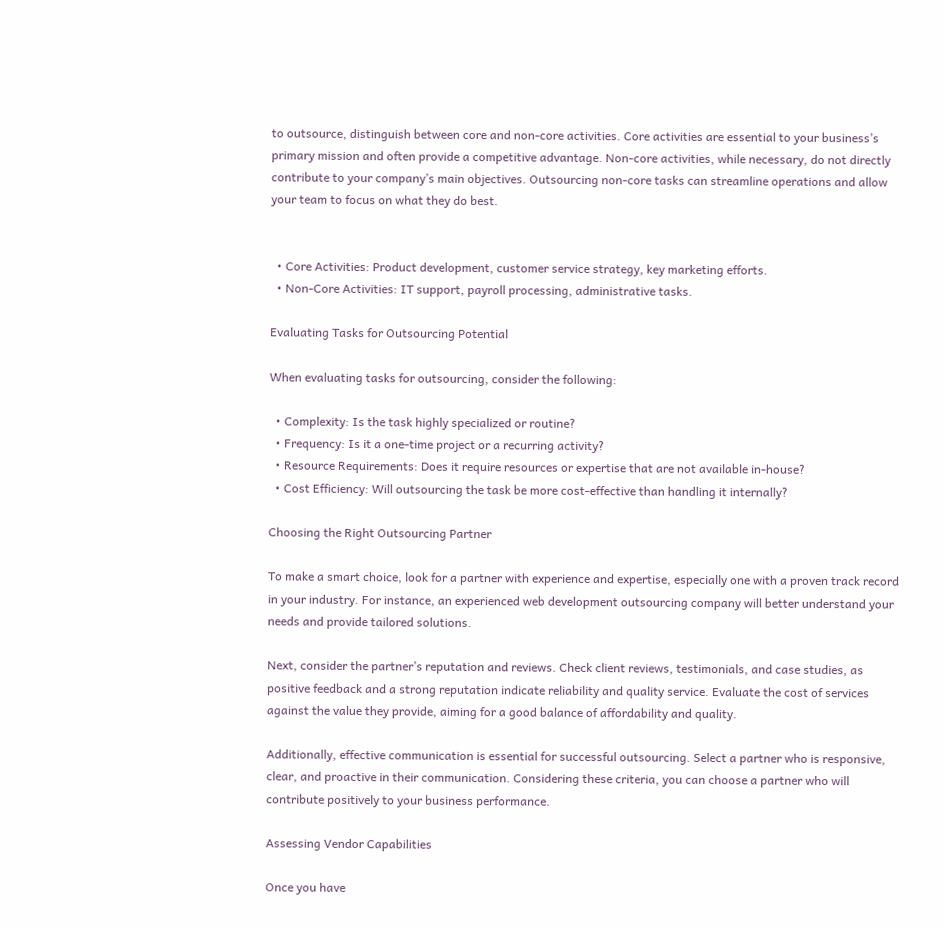to outsource, distinguish between core and non-core activities. Core activities are essential to your business’s primary mission and often provide a competitive advantage. Non-core activities, while necessary, do not directly contribute to your company’s main objectives. Outsourcing non-core tasks can streamline operations and allow your team to focus on what they do best.


  • Core Activities: Product development, customer service strategy, key marketing efforts.
  • Non-Core Activities: IT support, payroll processing, administrative tasks.

Evaluating Tasks for Outsourcing Potential

When evaluating tasks for outsourcing, consider the following:

  • Complexity: Is the task highly specialized or routine?
  • Frequency: Is it a one-time project or a recurring activity?
  • Resource Requirements: Does it require resources or expertise that are not available in-house?
  • Cost Efficiency: Will outsourcing the task be more cost-effective than handling it internally?

Choosing the Right Outsourcing Partner

To make a smart choice, look for a partner with experience and expertise, especially one with a proven track record in your industry. For instance, an experienced web development outsourcing company will better understand your needs and provide tailored solutions.

Next, consider the partner’s reputation and reviews. Check client reviews, testimonials, and case studies, as positive feedback and a strong reputation indicate reliability and quality service. Evaluate the cost of services against the value they provide, aiming for a good balance of affordability and quality.

Additionally, effective communication is essential for successful outsourcing. Select a partner who is responsive, clear, and proactive in their communication. Considering these criteria, you can choose a partner who will contribute positively to your business performance.

Assessing Vendor Capabilities

Once you have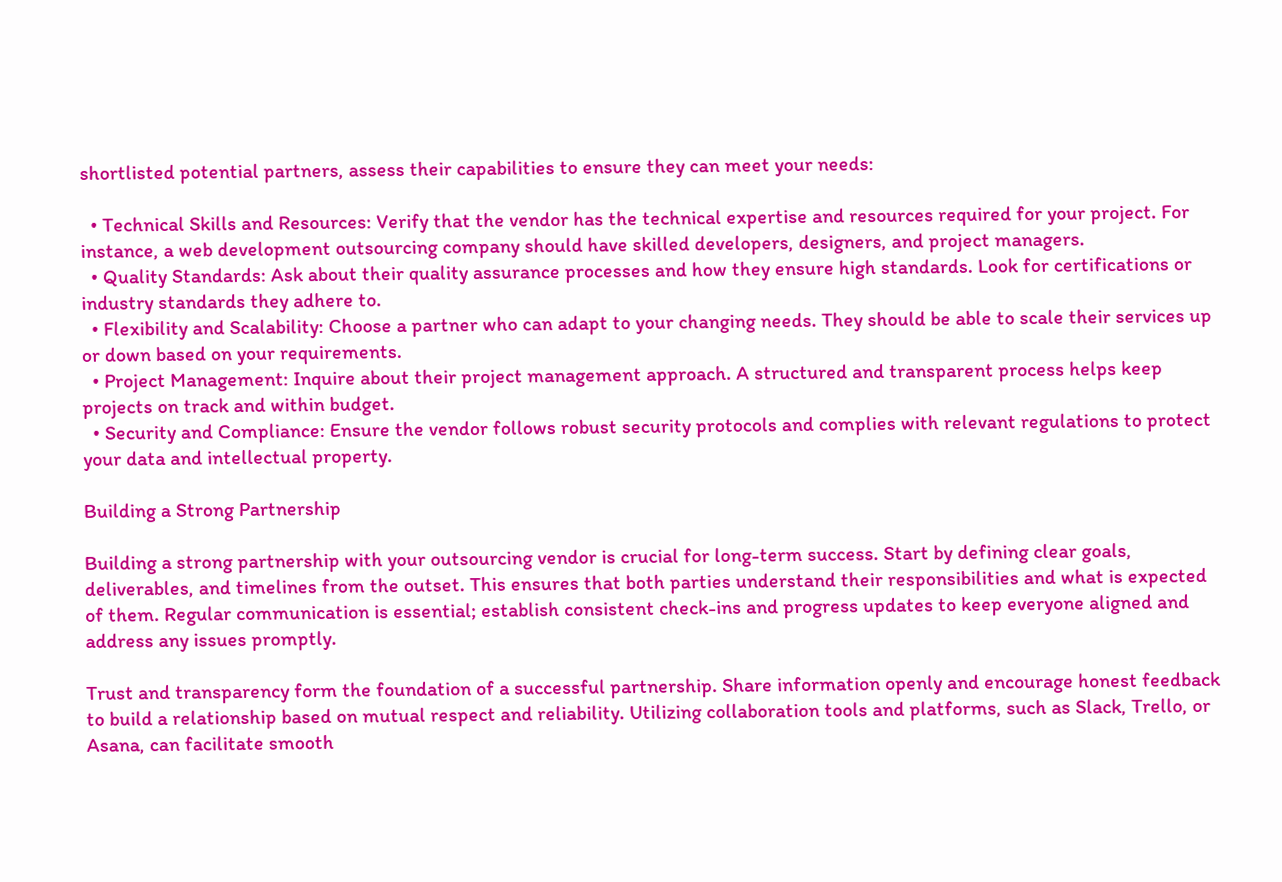shortlisted potential partners, assess their capabilities to ensure they can meet your needs:

  • Technical Skills and Resources: Verify that the vendor has the technical expertise and resources required for your project. For instance, a web development outsourcing company should have skilled developers, designers, and project managers.
  • Quality Standards: Ask about their quality assurance processes and how they ensure high standards. Look for certifications or industry standards they adhere to.
  • Flexibility and Scalability: Choose a partner who can adapt to your changing needs. They should be able to scale their services up or down based on your requirements.
  • Project Management: Inquire about their project management approach. A structured and transparent process helps keep projects on track and within budget.
  • Security and Compliance: Ensure the vendor follows robust security protocols and complies with relevant regulations to protect your data and intellectual property.

Building a Strong Partnership

Building a strong partnership with your outsourcing vendor is crucial for long-term success. Start by defining clear goals, deliverables, and timelines from the outset. This ensures that both parties understand their responsibilities and what is expected of them. Regular communication is essential; establish consistent check-ins and progress updates to keep everyone aligned and address any issues promptly.

Trust and transparency form the foundation of a successful partnership. Share information openly and encourage honest feedback to build a relationship based on mutual respect and reliability. Utilizing collaboration tools and platforms, such as Slack, Trello, or Asana, can facilitate smooth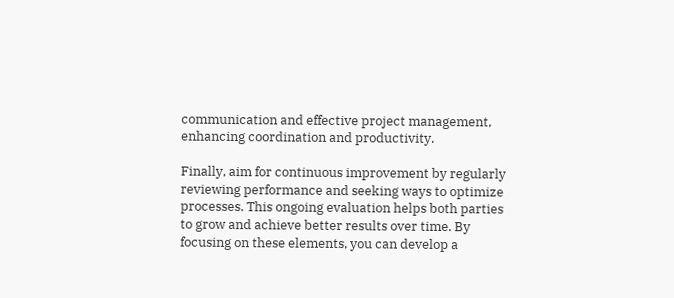communication and effective project management, enhancing coordination and productivity.

Finally, aim for continuous improvement by regularly reviewing performance and seeking ways to optimize processes. This ongoing evaluation helps both parties to grow and achieve better results over time. By focusing on these elements, you can develop a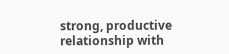strong, productive relationship with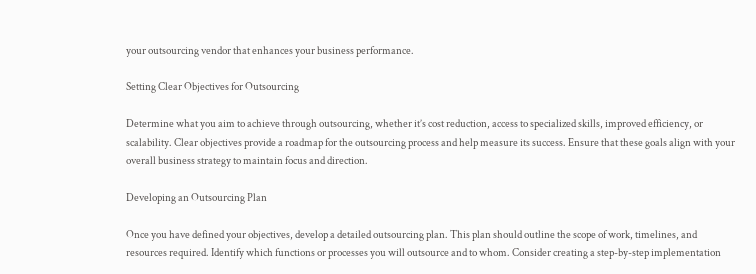your outsourcing vendor that enhances your business performance.

Setting Clear Objectives for Outsourcing

Determine what you aim to achieve through outsourcing, whether it’s cost reduction, access to specialized skills, improved efficiency, or scalability. Clear objectives provide a roadmap for the outsourcing process and help measure its success. Ensure that these goals align with your overall business strategy to maintain focus and direction.

Developing an Outsourcing Plan

Once you have defined your objectives, develop a detailed outsourcing plan. This plan should outline the scope of work, timelines, and resources required. Identify which functions or processes you will outsource and to whom. Consider creating a step-by-step implementation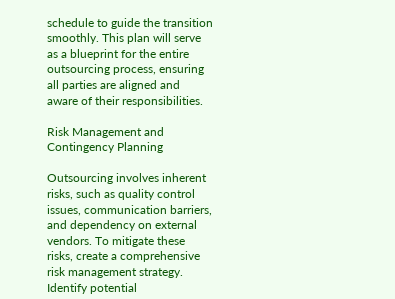schedule to guide the transition smoothly. This plan will serve as a blueprint for the entire outsourcing process, ensuring all parties are aligned and aware of their responsibilities.

Risk Management and Contingency Planning

Outsourcing involves inherent risks, such as quality control issues, communication barriers, and dependency on external vendors. To mitigate these risks, create a comprehensive risk management strategy. Identify potential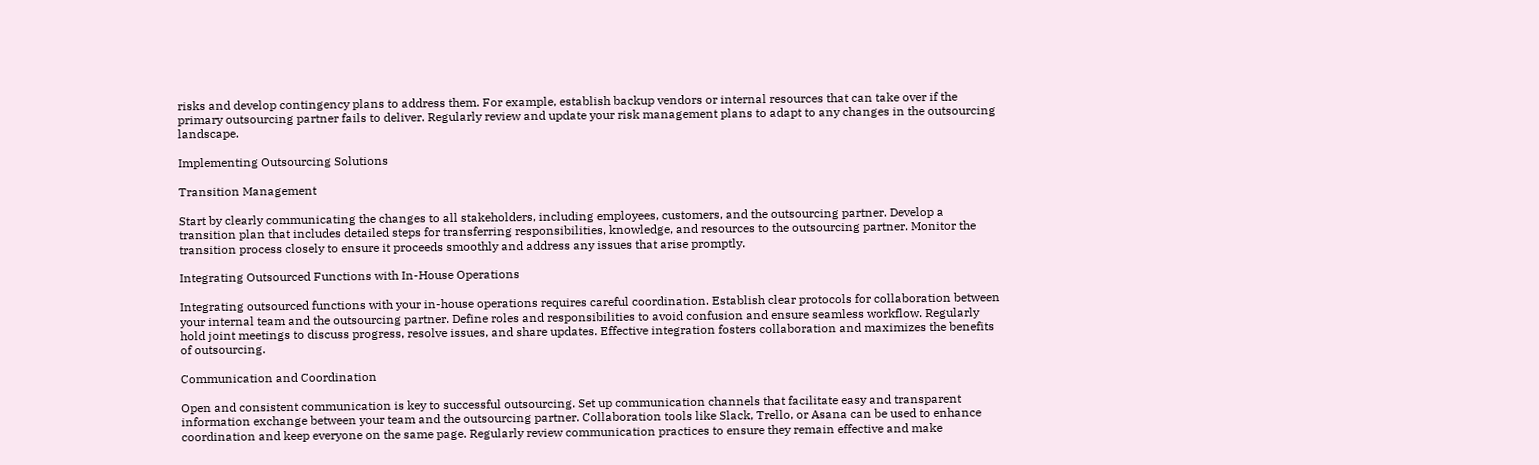risks and develop contingency plans to address them. For example, establish backup vendors or internal resources that can take over if the primary outsourcing partner fails to deliver. Regularly review and update your risk management plans to adapt to any changes in the outsourcing landscape.

Implementing Outsourcing Solutions

Transition Management

Start by clearly communicating the changes to all stakeholders, including employees, customers, and the outsourcing partner. Develop a transition plan that includes detailed steps for transferring responsibilities, knowledge, and resources to the outsourcing partner. Monitor the transition process closely to ensure it proceeds smoothly and address any issues that arise promptly.

Integrating Outsourced Functions with In-House Operations

Integrating outsourced functions with your in-house operations requires careful coordination. Establish clear protocols for collaboration between your internal team and the outsourcing partner. Define roles and responsibilities to avoid confusion and ensure seamless workflow. Regularly hold joint meetings to discuss progress, resolve issues, and share updates. Effective integration fosters collaboration and maximizes the benefits of outsourcing.

Communication and Coordination

Open and consistent communication is key to successful outsourcing. Set up communication channels that facilitate easy and transparent information exchange between your team and the outsourcing partner. Collaboration tools like Slack, Trello, or Asana can be used to enhance coordination and keep everyone on the same page. Regularly review communication practices to ensure they remain effective and make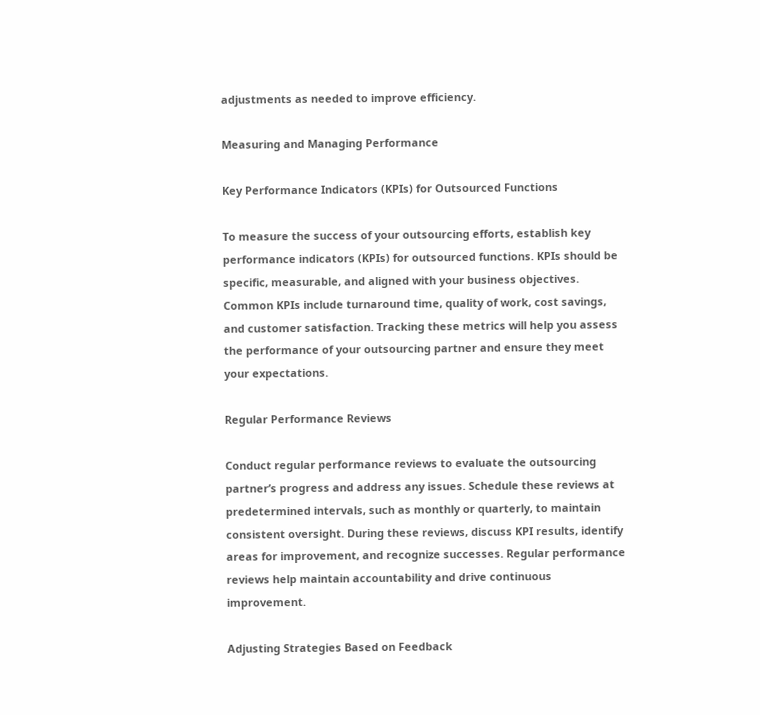adjustments as needed to improve efficiency.

Measuring and Managing Performance

Key Performance Indicators (KPIs) for Outsourced Functions

To measure the success of your outsourcing efforts, establish key performance indicators (KPIs) for outsourced functions. KPIs should be specific, measurable, and aligned with your business objectives. Common KPIs include turnaround time, quality of work, cost savings, and customer satisfaction. Tracking these metrics will help you assess the performance of your outsourcing partner and ensure they meet your expectations.

Regular Performance Reviews

Conduct regular performance reviews to evaluate the outsourcing partner’s progress and address any issues. Schedule these reviews at predetermined intervals, such as monthly or quarterly, to maintain consistent oversight. During these reviews, discuss KPI results, identify areas for improvement, and recognize successes. Regular performance reviews help maintain accountability and drive continuous improvement.

Adjusting Strategies Based on Feedback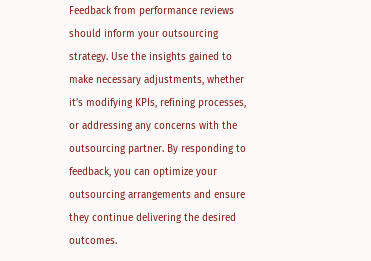Feedback from performance reviews should inform your outsourcing strategy. Use the insights gained to make necessary adjustments, whether it’s modifying KPIs, refining processes, or addressing any concerns with the outsourcing partner. By responding to feedback, you can optimize your outsourcing arrangements and ensure they continue delivering the desired outcomes.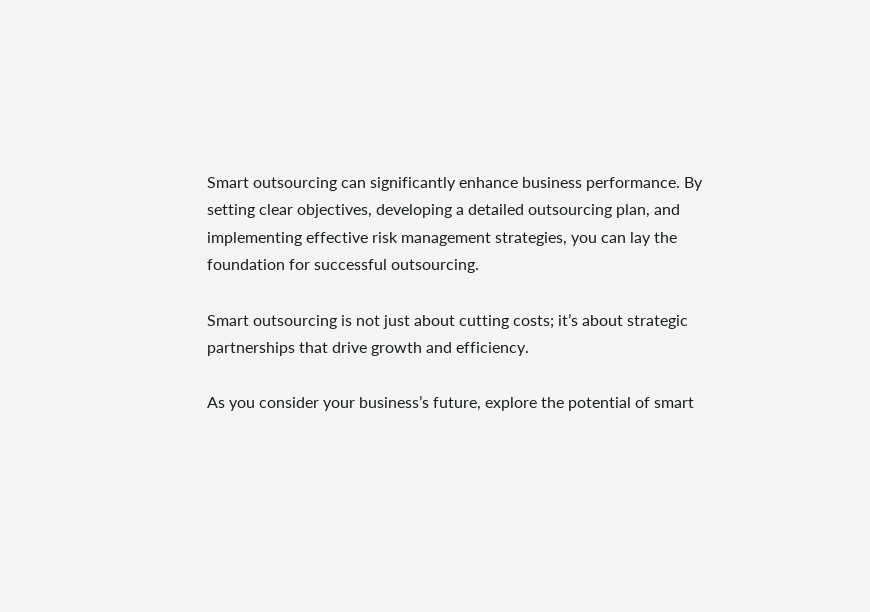Smart outsourcing can significantly enhance business performance. By setting clear objectives, developing a detailed outsourcing plan, and implementing effective risk management strategies, you can lay the foundation for successful outsourcing.

Smart outsourcing is not just about cutting costs; it’s about strategic partnerships that drive growth and efficiency.

As you consider your business’s future, explore the potential of smart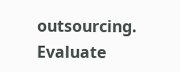outsourcing. Evaluate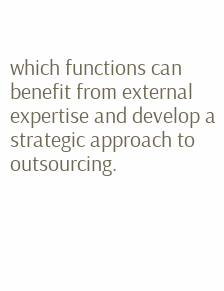which functions can benefit from external expertise and develop a strategic approach to outsourcing.